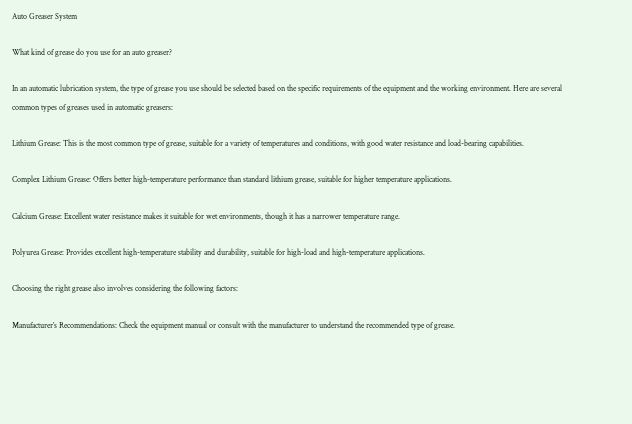Auto Greaser System

What kind of grease do you use for an auto greaser?

In an automatic lubrication system, the type of grease you use should be selected based on the specific requirements of the equipment and the working environment. Here are several common types of greases used in automatic greasers:

Lithium Grease: This is the most common type of grease, suitable for a variety of temperatures and conditions, with good water resistance and load-bearing capabilities.

Complex Lithium Grease: Offers better high-temperature performance than standard lithium grease, suitable for higher temperature applications.

Calcium Grease: Excellent water resistance makes it suitable for wet environments, though it has a narrower temperature range.

Polyurea Grease: Provides excellent high-temperature stability and durability, suitable for high-load and high-temperature applications.

Choosing the right grease also involves considering the following factors:

Manufacturer’s Recommendations: Check the equipment manual or consult with the manufacturer to understand the recommended type of grease.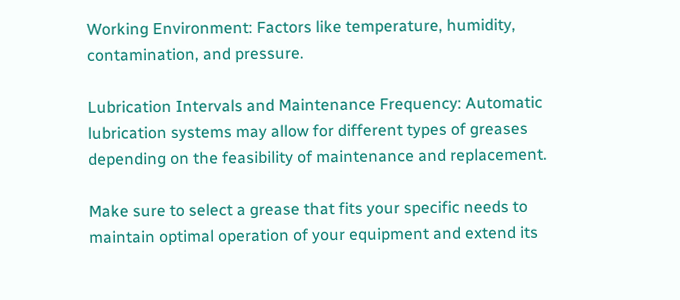Working Environment: Factors like temperature, humidity, contamination, and pressure.

Lubrication Intervals and Maintenance Frequency: Automatic lubrication systems may allow for different types of greases depending on the feasibility of maintenance and replacement.

Make sure to select a grease that fits your specific needs to maintain optimal operation of your equipment and extend its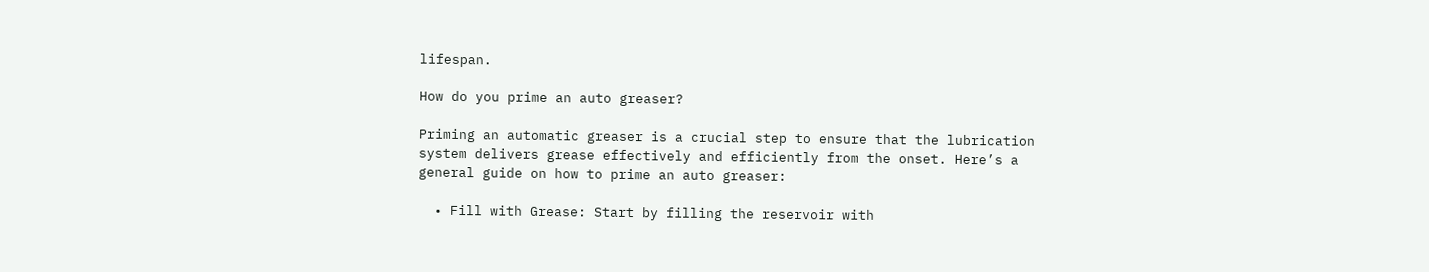lifespan.

How do you prime an auto greaser?

Priming an automatic greaser is a crucial step to ensure that the lubrication system delivers grease effectively and efficiently from the onset. Here’s a general guide on how to prime an auto greaser:

  • Fill with Grease: Start by filling the reservoir with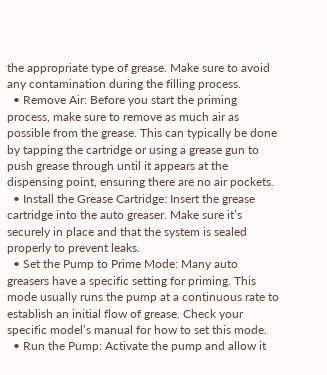the appropriate type of grease. Make sure to avoid any contamination during the filling process.
  • Remove Air: Before you start the priming process, make sure to remove as much air as possible from the grease. This can typically be done by tapping the cartridge or using a grease gun to push grease through until it appears at the dispensing point, ensuring there are no air pockets.
  • Install the Grease Cartridge: Insert the grease cartridge into the auto greaser. Make sure it’s securely in place and that the system is sealed properly to prevent leaks.
  • Set the Pump to Prime Mode: Many auto greasers have a specific setting for priming. This mode usually runs the pump at a continuous rate to establish an initial flow of grease. Check your specific model’s manual for how to set this mode.
  • Run the Pump: Activate the pump and allow it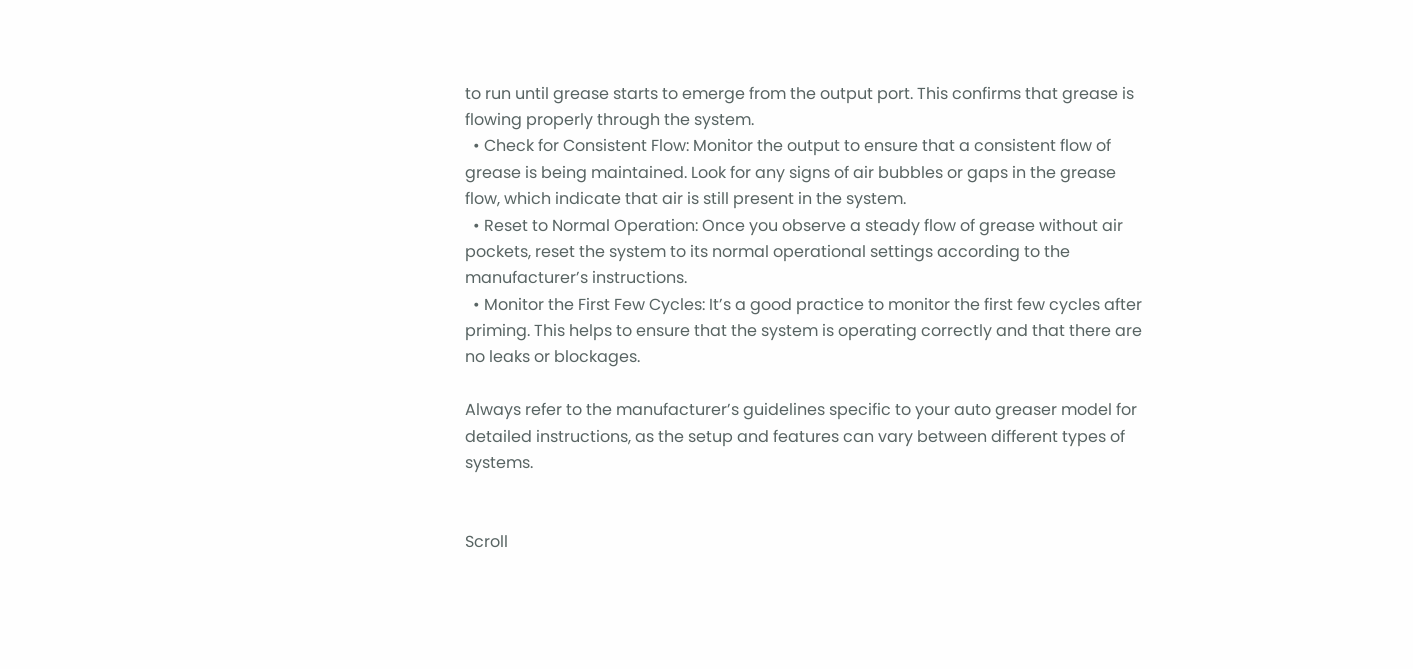to run until grease starts to emerge from the output port. This confirms that grease is flowing properly through the system.
  • Check for Consistent Flow: Monitor the output to ensure that a consistent flow of grease is being maintained. Look for any signs of air bubbles or gaps in the grease flow, which indicate that air is still present in the system.
  • Reset to Normal Operation: Once you observe a steady flow of grease without air pockets, reset the system to its normal operational settings according to the manufacturer’s instructions.
  • Monitor the First Few Cycles: It’s a good practice to monitor the first few cycles after priming. This helps to ensure that the system is operating correctly and that there are no leaks or blockages.

Always refer to the manufacturer’s guidelines specific to your auto greaser model for detailed instructions, as the setup and features can vary between different types of systems.


Scroll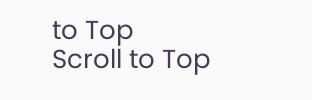to Top
Scroll to Top